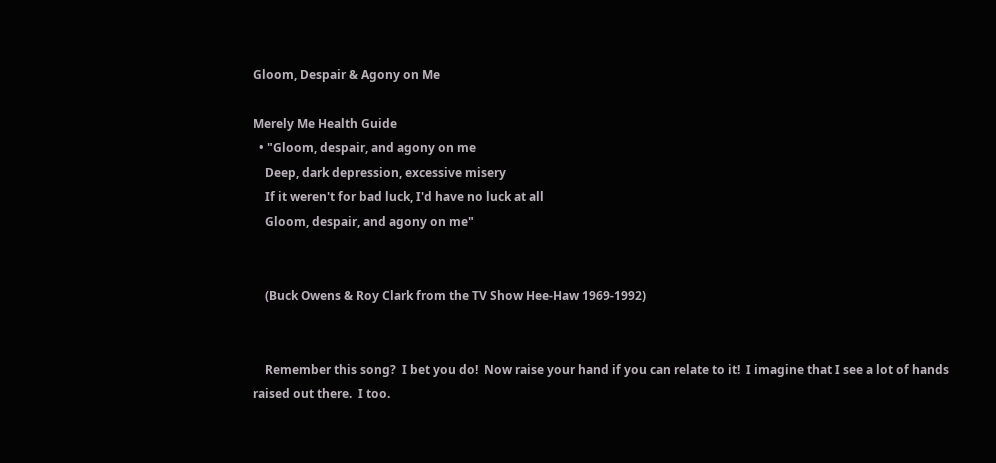Gloom, Despair & Agony on Me

Merely Me Health Guide
  • "Gloom, despair, and agony on me
    Deep, dark depression, excessive misery
    If it weren't for bad luck, I'd have no luck at all
    Gloom, despair, and agony on me"


    (Buck Owens & Roy Clark from the TV Show Hee-Haw 1969-1992)


    Remember this song?  I bet you do!  Now raise your hand if you can relate to it!  I imagine that I see a lot of hands raised out there.  I too.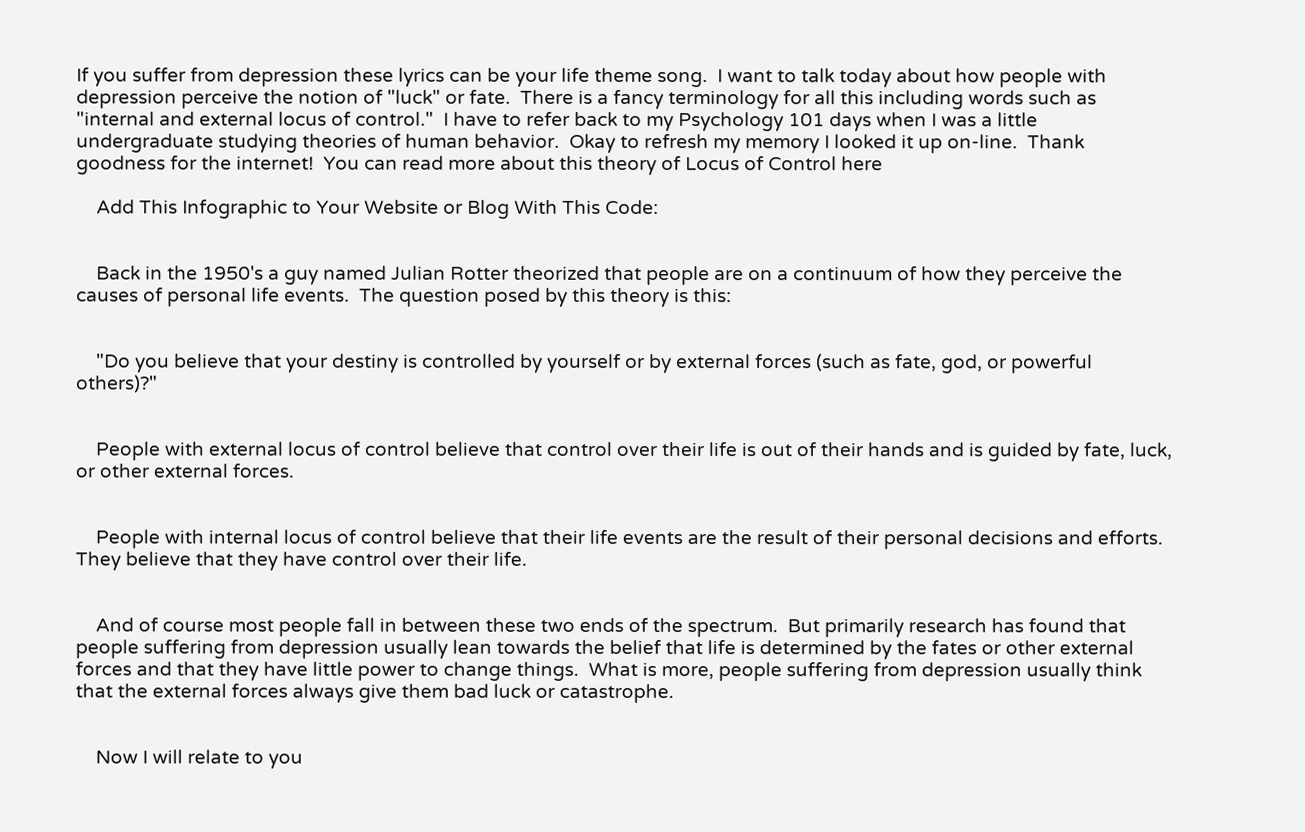If you suffer from depression these lyrics can be your life theme song.  I want to talk today about how people with depression perceive the notion of "luck" or fate.  There is a fancy terminology for all this including words such as "internal and external locus of control."  I have to refer back to my Psychology 101 days when I was a little undergraduate studying theories of human behavior.  Okay to refresh my memory I looked it up on-line.  Thank goodness for the internet!  You can read more about this theory of Locus of Control here

    Add This Infographic to Your Website or Blog With This Code:


    Back in the 1950's a guy named Julian Rotter theorized that people are on a continuum of how they perceive the causes of personal life events.  The question posed by this theory is this:


    "Do you believe that your destiny is controlled by yourself or by external forces (such as fate, god, or powerful others)?"


    People with external locus of control believe that control over their life is out of their hands and is guided by fate, luck, or other external forces.


    People with internal locus of control believe that their life events are the result of their personal decisions and efforts.  They believe that they have control over their life.


    And of course most people fall in between these two ends of the spectrum.  But primarily research has found that people suffering from depression usually lean towards the belief that life is determined by the fates or other external forces and that they have little power to change things.  What is more, people suffering from depression usually think that the external forces always give them bad luck or catastrophe.


    Now I will relate to you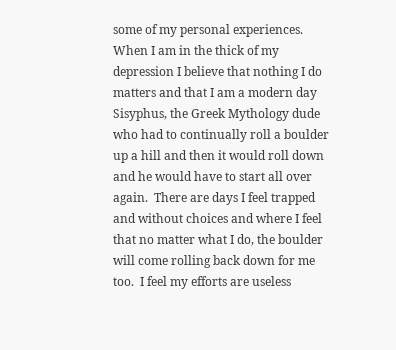some of my personal experiences.  When I am in the thick of my depression I believe that nothing I do matters and that I am a modern day Sisyphus, the Greek Mythology dude who had to continually roll a boulder up a hill and then it would roll down and he would have to start all over again.  There are days I feel trapped and without choices and where I feel that no matter what I do, the boulder will come rolling back down for me too.  I feel my efforts are useless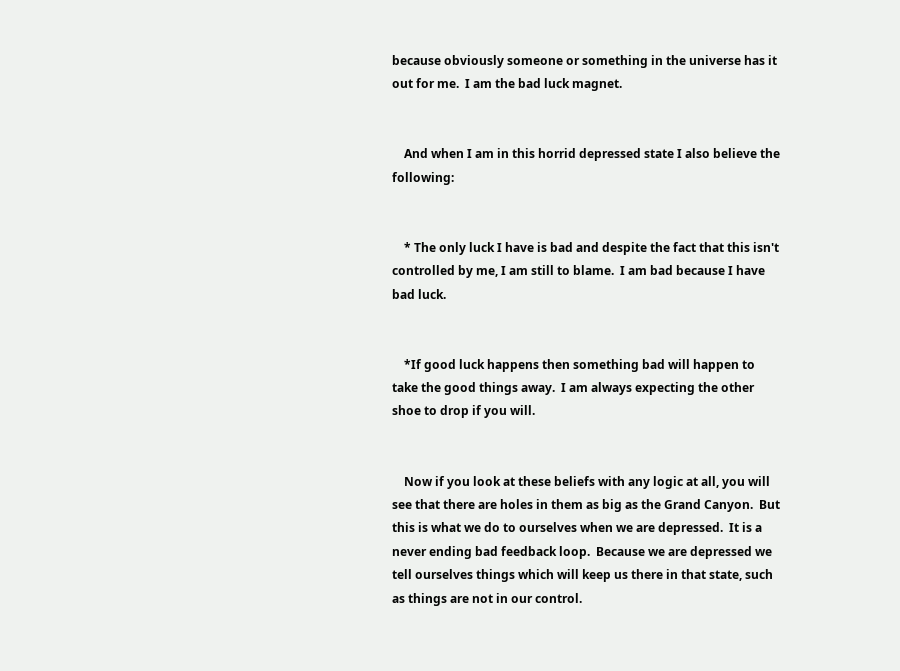because obviously someone or something in the universe has it out for me.  I am the bad luck magnet.


    And when I am in this horrid depressed state I also believe the following:


    * The only luck I have is bad and despite the fact that this isn't controlled by me, I am still to blame.  I am bad because I have bad luck.


    *If good luck happens then something bad will happen to take the good things away.  I am always expecting the other shoe to drop if you will.


    Now if you look at these beliefs with any logic at all, you will see that there are holes in them as big as the Grand Canyon.  But this is what we do to ourselves when we are depressed.  It is a never ending bad feedback loop.  Because we are depressed we tell ourselves things which will keep us there in that state, such as things are not in our control.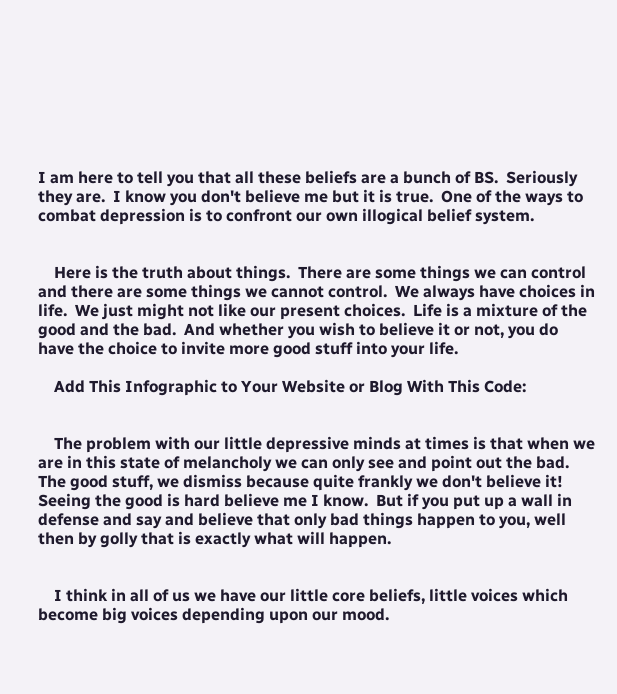I am here to tell you that all these beliefs are a bunch of BS.  Seriously they are.  I know you don't believe me but it is true.  One of the ways to combat depression is to confront our own illogical belief system.


    Here is the truth about things.  There are some things we can control and there are some things we cannot control.  We always have choices in life.  We just might not like our present choices.  Life is a mixture of the good and the bad.  And whether you wish to believe it or not, you do have the choice to invite more good stuff into your life.

    Add This Infographic to Your Website or Blog With This Code:


    The problem with our little depressive minds at times is that when we are in this state of melancholy we can only see and point out the bad.  The good stuff, we dismiss because quite frankly we don't believe it!  Seeing the good is hard believe me I know.  But if you put up a wall in defense and say and believe that only bad things happen to you, well then by golly that is exactly what will happen.


    I think in all of us we have our little core beliefs, little voices which become big voices depending upon our mood.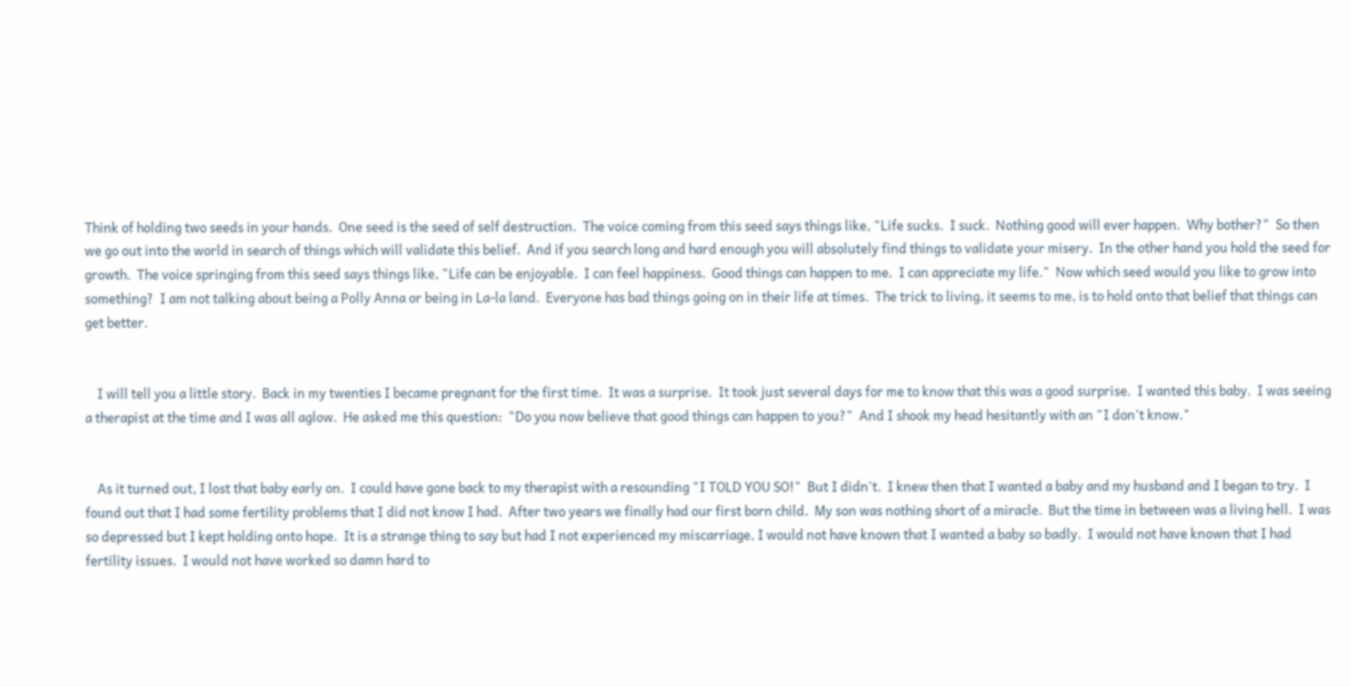Think of holding two seeds in your hands.  One seed is the seed of self destruction.  The voice coming from this seed says things like, "Life sucks.  I suck.  Nothing good will ever happen.  Why bother?"  So then we go out into the world in search of things which will validate this belief.  And if you search long and hard enough you will absolutely find things to validate your misery.  In the other hand you hold the seed for growth.  The voice springing from this seed says things like, "Life can be enjoyable.  I can feel happiness.  Good things can happen to me.  I can appreciate my life."  Now which seed would you like to grow into something?  I am not talking about being a Polly Anna or being in La-la land.  Everyone has bad things going on in their life at times.  The trick to living, it seems to me, is to hold onto that belief that things can get better.


    I will tell you a little story.  Back in my twenties I became pregnant for the first time.  It was a surprise.  It took just several days for me to know that this was a good surprise.  I wanted this baby.  I was seeing a therapist at the time and I was all aglow.  He asked me this question:  "Do you now believe that good things can happen to you?"  And I shook my head hesitantly with an "I don't know."


    As it turned out, I lost that baby early on.  I could have gone back to my therapist with a resounding "I TOLD YOU SO!"  But I didn't.  I knew then that I wanted a baby and my husband and I began to try.  I found out that I had some fertility problems that I did not know I had.  After two years we finally had our first born child.  My son was nothing short of a miracle.  But the time in between was a living hell.  I was so depressed but I kept holding onto hope.  It is a strange thing to say but had I not experienced my miscarriage, I would not have known that I wanted a baby so badly.  I would not have known that I had fertility issues.  I would not have worked so damn hard to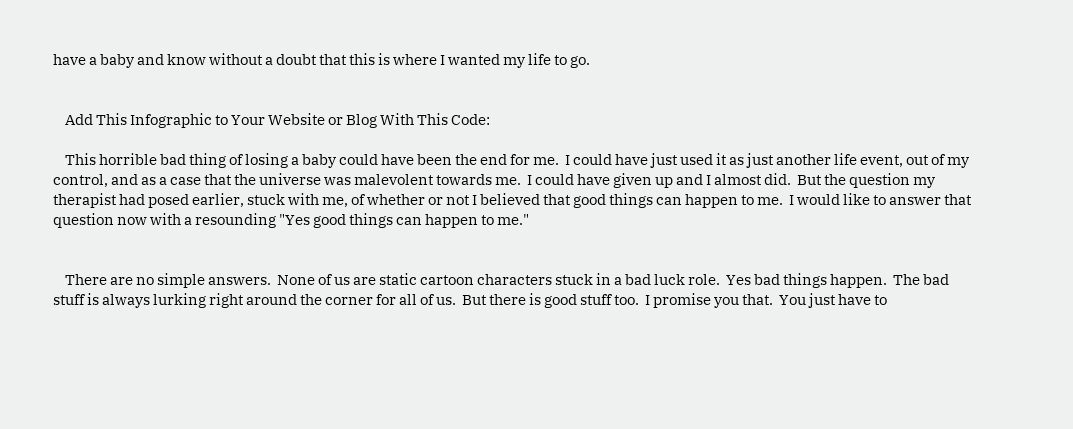have a baby and know without a doubt that this is where I wanted my life to go.


    Add This Infographic to Your Website or Blog With This Code:

    This horrible bad thing of losing a baby could have been the end for me.  I could have just used it as just another life event, out of my control, and as a case that the universe was malevolent towards me.  I could have given up and I almost did.  But the question my therapist had posed earlier, stuck with me, of whether or not I believed that good things can happen to me.  I would like to answer that question now with a resounding "Yes good things can happen to me."


    There are no simple answers.  None of us are static cartoon characters stuck in a bad luck role.  Yes bad things happen.  The bad stuff is always lurking right around the corner for all of us.  But there is good stuff too.  I promise you that.  You just have to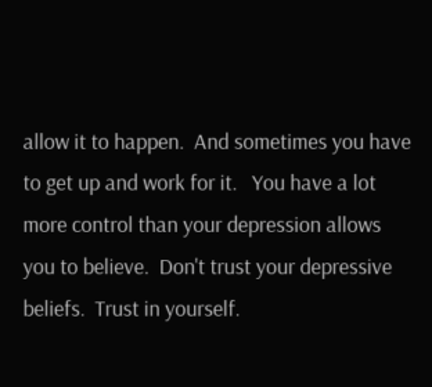allow it to happen.  And sometimes you have to get up and work for it.   You have a lot more control than your depression allows you to believe.  Don't trust your depressive beliefs.  Trust in yourself.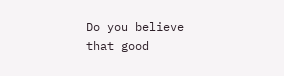Do you believe that good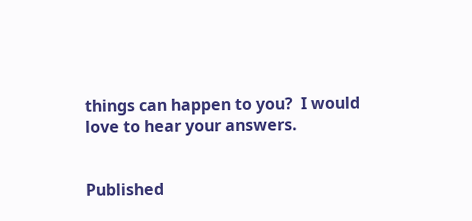things can happen to you?  I would love to hear your answers.


Published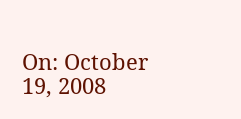On: October 19, 2008